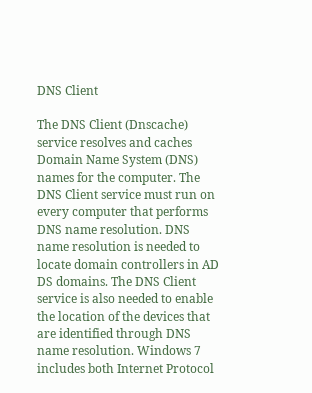DNS Client

The DNS Client (Dnscache) service resolves and caches Domain Name System (DNS) names for the computer. The DNS Client service must run on every computer that performs DNS name resolution. DNS name resolution is needed to locate domain controllers in AD DS domains. The DNS Client service is also needed to enable the location of the devices that are identified through DNS name resolution. Windows 7 includes both Internet Protocol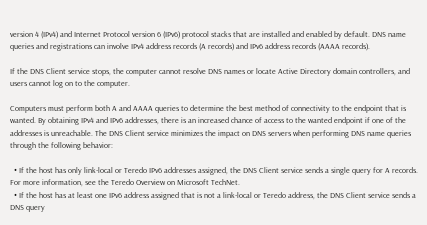version 4 (IPv4) and Internet Protocol version 6 (IPv6) protocol stacks that are installed and enabled by default. DNS name queries and registrations can involve IPv4 address records (A records) and IPv6 address records (AAAA records).

If the DNS Client service stops, the computer cannot resolve DNS names or locate Active Directory domain controllers, and users cannot log on to the computer.

Computers must perform both A and AAAA queries to determine the best method of connectivity to the endpoint that is wanted. By obtaining IPv4 and IPv6 addresses, there is an increased chance of access to the wanted endpoint if one of the addresses is unreachable. The DNS Client service minimizes the impact on DNS servers when performing DNS name queries through the following behavior:

  • If the host has only link-local or Teredo IPv6 addresses assigned, the DNS Client service sends a single query for A records. For more information, see the Teredo Overview on Microsoft TechNet.
  • If the host has at least one IPv6 address assigned that is not a link-local or Teredo address, the DNS Client service sends a DNS query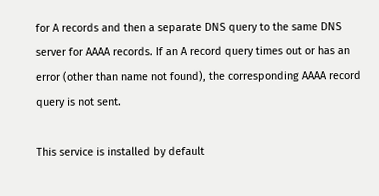for A records and then a separate DNS query to the same DNS server for AAAA records. If an A record query times out or has an error (other than name not found), the corresponding AAAA record query is not sent.

This service is installed by default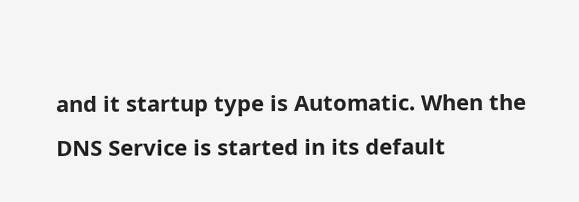and it startup type is Automatic. When the DNS Service is started in its default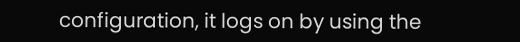configuration, it logs on by using the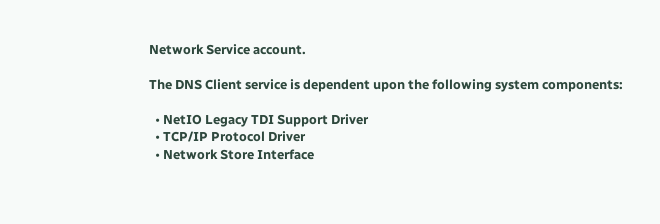Network Service account.

The DNS Client service is dependent upon the following system components:

  • NetIO Legacy TDI Support Driver
  • TCP/IP Protocol Driver
  • Network Store Interface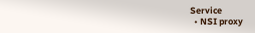Service
  • NSI proxy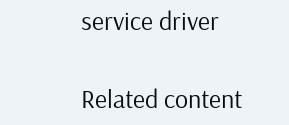service driver

Related content